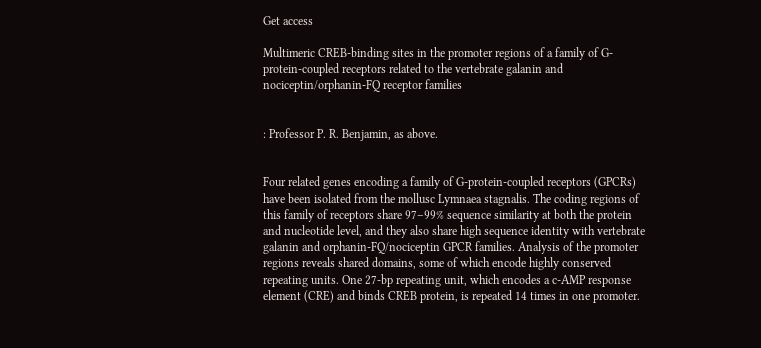Get access

Multimeric CREB-binding sites in the promoter regions of a family of G-protein-coupled receptors related to the vertebrate galanin and nociceptin/orphanin-FQ receptor families


: Professor P. R. Benjamin, as above.


Four related genes encoding a family of G-protein-coupled receptors (GPCRs) have been isolated from the mollusc Lymnaea stagnalis. The coding regions of this family of receptors share 97–99% sequence similarity at both the protein and nucleotide level, and they also share high sequence identity with vertebrate galanin and orphanin-FQ/nociceptin GPCR families. Analysis of the promoter regions reveals shared domains, some of which encode highly conserved repeating units. One 27-bp repeating unit, which encodes a c-AMP response element (CRE) and binds CREB protein, is repeated 14 times in one promoter.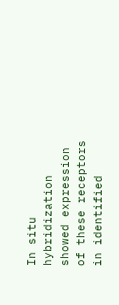In situ hybridization showed expression of these receptors in identified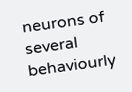neurons of several behaviourly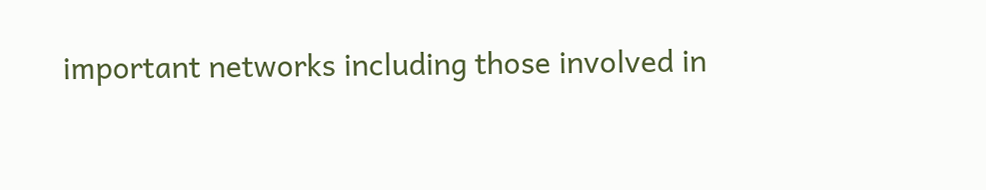important networks including those involved in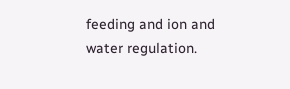feeding and ion and water regulation.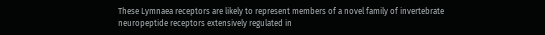These Lymnaea receptors are likely to represent members of a novel family of invertebrate neuropeptide receptors extensively regulated in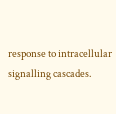response to intracellular signalling cascades.